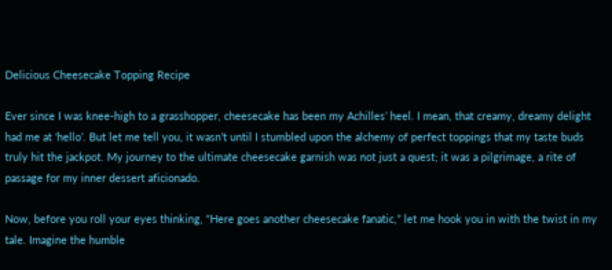Delicious Cheesecake Topping Recipe

Ever since I was knee-high to a grasshopper, cheesecake has been my Achilles’ heel. I mean, that creamy, dreamy delight had me at ‘hello’. But let me tell you, it wasn’t until I stumbled upon the alchemy of perfect toppings that my taste buds truly hit the jackpot. My journey to the ultimate cheesecake garnish was not just a quest; it was a pilgrimage, a rite of passage for my inner dessert aficionado.

Now, before you roll your eyes thinking, “Here goes another cheesecake fanatic,” let me hook you in with the twist in my tale. Imagine the humble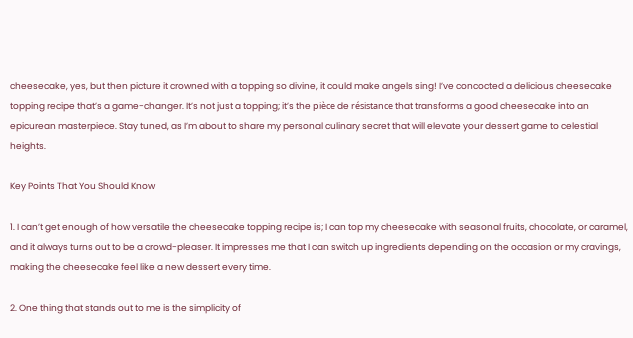cheesecake, yes, but then picture it crowned with a topping so divine, it could make angels sing! I’ve concocted a delicious cheesecake topping recipe that’s a game-changer. It’s not just a topping; it’s the pièce de résistance that transforms a good cheesecake into an epicurean masterpiece. Stay tuned, as I’m about to share my personal culinary secret that will elevate your dessert game to celestial heights.

Key Points That You Should Know

1. I can’t get enough of how versatile the cheesecake topping recipe is; I can top my cheesecake with seasonal fruits, chocolate, or caramel, and it always turns out to be a crowd-pleaser. It impresses me that I can switch up ingredients depending on the occasion or my cravings, making the cheesecake feel like a new dessert every time.

2. One thing that stands out to me is the simplicity of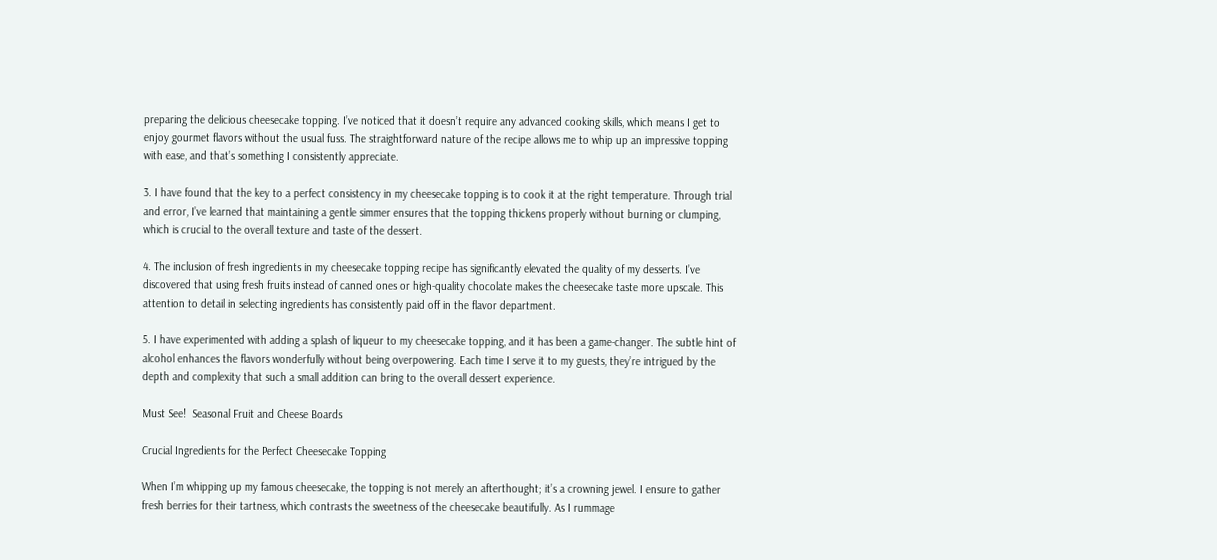preparing the delicious cheesecake topping. I’ve noticed that it doesn’t require any advanced cooking skills, which means I get to enjoy gourmet flavors without the usual fuss. The straightforward nature of the recipe allows me to whip up an impressive topping with ease, and that’s something I consistently appreciate.

3. I have found that the key to a perfect consistency in my cheesecake topping is to cook it at the right temperature. Through trial and error, I’ve learned that maintaining a gentle simmer ensures that the topping thickens properly without burning or clumping, which is crucial to the overall texture and taste of the dessert.

4. The inclusion of fresh ingredients in my cheesecake topping recipe has significantly elevated the quality of my desserts. I’ve discovered that using fresh fruits instead of canned ones or high-quality chocolate makes the cheesecake taste more upscale. This attention to detail in selecting ingredients has consistently paid off in the flavor department.

5. I have experimented with adding a splash of liqueur to my cheesecake topping, and it has been a game-changer. The subtle hint of alcohol enhances the flavors wonderfully without being overpowering. Each time I serve it to my guests, they’re intrigued by the depth and complexity that such a small addition can bring to the overall dessert experience.

Must See!  Seasonal Fruit and Cheese Boards

Crucial Ingredients for the Perfect Cheesecake Topping

When I’m whipping up my famous cheesecake, the topping is not merely an afterthought; it’s a crowning jewel. I ensure to gather fresh berries for their tartness, which contrasts the sweetness of the cheesecake beautifully. As I rummage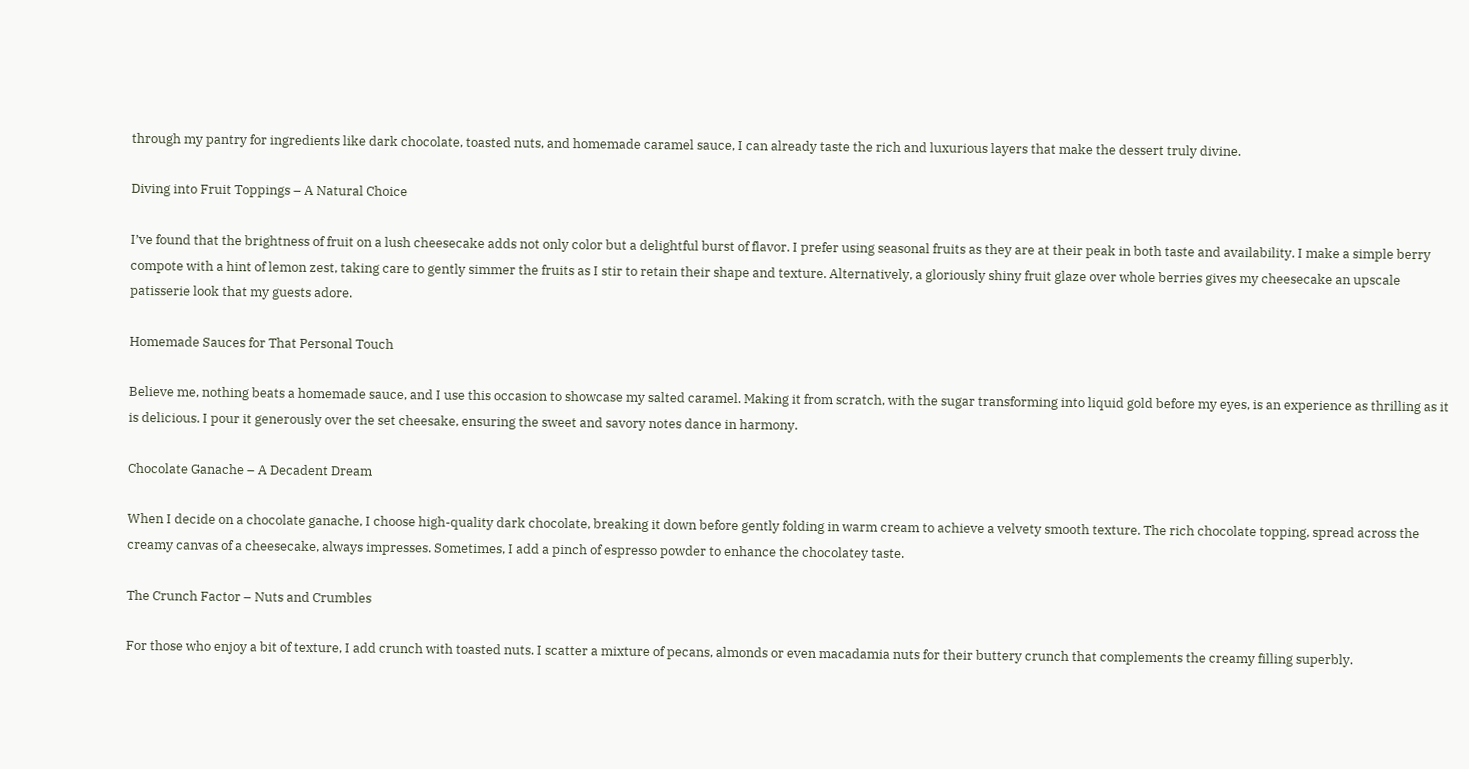through my pantry for ingredients like dark chocolate, toasted nuts, and homemade caramel sauce, I can already taste the rich and luxurious layers that make the dessert truly divine.

Diving into Fruit Toppings – A Natural Choice

I’ve found that the brightness of fruit on a lush cheesecake adds not only color but a delightful burst of flavor. I prefer using seasonal fruits as they are at their peak in both taste and availability. I make a simple berry compote with a hint of lemon zest, taking care to gently simmer the fruits as I stir to retain their shape and texture. Alternatively, a gloriously shiny fruit glaze over whole berries gives my cheesecake an upscale patisserie look that my guests adore.

Homemade Sauces for That Personal Touch

Believe me, nothing beats a homemade sauce, and I use this occasion to showcase my salted caramel. Making it from scratch, with the sugar transforming into liquid gold before my eyes, is an experience as thrilling as it is delicious. I pour it generously over the set cheesake, ensuring the sweet and savory notes dance in harmony.

Chocolate Ganache – A Decadent Dream

When I decide on a chocolate ganache, I choose high-quality dark chocolate, breaking it down before gently folding in warm cream to achieve a velvety smooth texture. The rich chocolate topping, spread across the creamy canvas of a cheesecake, always impresses. Sometimes, I add a pinch of espresso powder to enhance the chocolatey taste.

The Crunch Factor – Nuts and Crumbles

For those who enjoy a bit of texture, I add crunch with toasted nuts. I scatter a mixture of pecans, almonds or even macadamia nuts for their buttery crunch that complements the creamy filling superbly.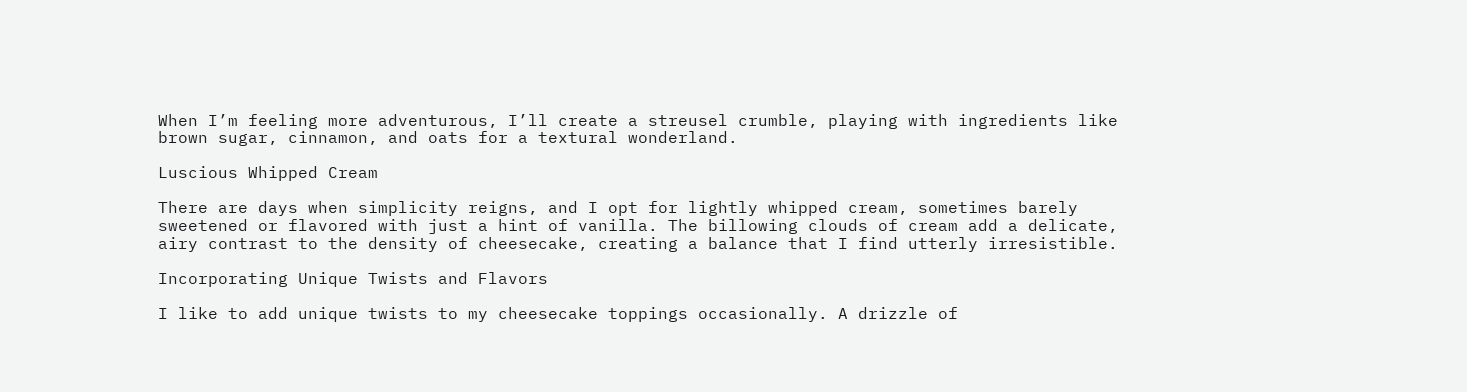When I’m feeling more adventurous, I’ll create a streusel crumble, playing with ingredients like brown sugar, cinnamon, and oats for a textural wonderland.

Luscious Whipped Cream

There are days when simplicity reigns, and I opt for lightly whipped cream, sometimes barely sweetened or flavored with just a hint of vanilla. The billowing clouds of cream add a delicate, airy contrast to the density of cheesecake, creating a balance that I find utterly irresistible.

Incorporating Unique Twists and Flavors

I like to add unique twists to my cheesecake toppings occasionally. A drizzle of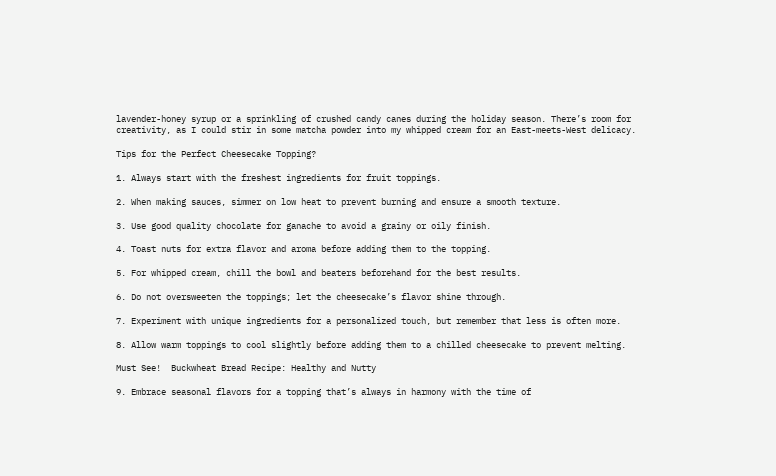lavender-honey syrup or a sprinkling of crushed candy canes during the holiday season. There’s room for creativity, as I could stir in some matcha powder into my whipped cream for an East-meets-West delicacy.

Tips for the Perfect Cheesecake Topping?

1. Always start with the freshest ingredients for fruit toppings.

2. When making sauces, simmer on low heat to prevent burning and ensure a smooth texture.

3. Use good quality chocolate for ganache to avoid a grainy or oily finish.

4. Toast nuts for extra flavor and aroma before adding them to the topping.

5. For whipped cream, chill the bowl and beaters beforehand for the best results.

6. Do not oversweeten the toppings; let the cheesecake’s flavor shine through.

7. Experiment with unique ingredients for a personalized touch, but remember that less is often more.

8. Allow warm toppings to cool slightly before adding them to a chilled cheesecake to prevent melting.

Must See!  Buckwheat Bread Recipe: Healthy and Nutty

9. Embrace seasonal flavors for a topping that’s always in harmony with the time of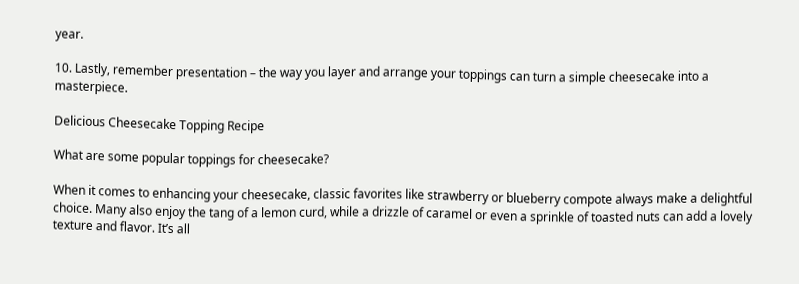year.

10. Lastly, remember presentation – the way you layer and arrange your toppings can turn a simple cheesecake into a masterpiece.

Delicious Cheesecake Topping Recipe

What are some popular toppings for cheesecake?

When it comes to enhancing your cheesecake, classic favorites like strawberry or blueberry compote always make a delightful choice. Many also enjoy the tang of a lemon curd, while a drizzle of caramel or even a sprinkle of toasted nuts can add a lovely texture and flavor. It’s all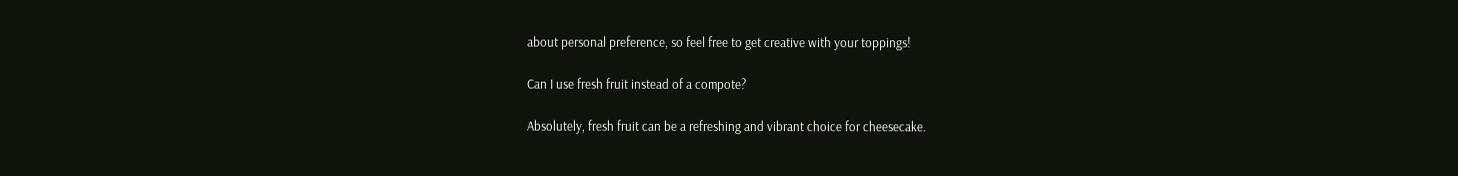about personal preference, so feel free to get creative with your toppings!

Can I use fresh fruit instead of a compote?

Absolutely, fresh fruit can be a refreshing and vibrant choice for cheesecake.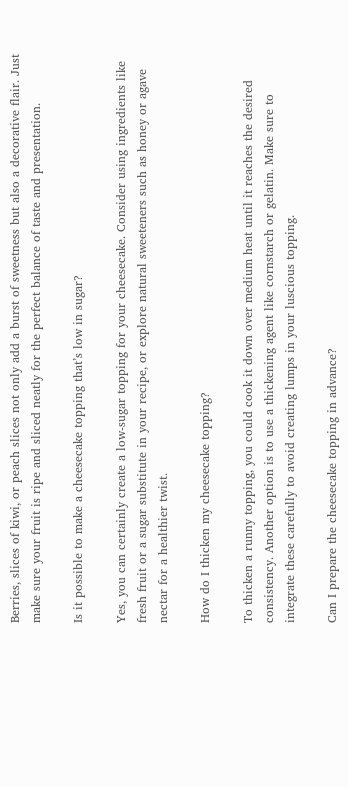Berries, slices of kiwi, or peach slices not only add a burst of sweetness but also a decorative flair. Just make sure your fruit is ripe and sliced neatly for the perfect balance of taste and presentation.

Is it possible to make a cheesecake topping that’s low in sugar?

Yes, you can certainly create a low-sugar topping for your cheesecake. Consider using ingredients like fresh fruit or a sugar substitute in your recipe, or explore natural sweeteners such as honey or agave nectar for a healthier twist.

How do I thicken my cheesecake topping?

To thicken a runny topping, you could cook it down over medium heat until it reaches the desired consistency. Another option is to use a thickening agent like cornstarch or gelatin. Make sure to integrate these carefully to avoid creating lumps in your luscious topping.

Can I prepare the cheesecake topping in advance?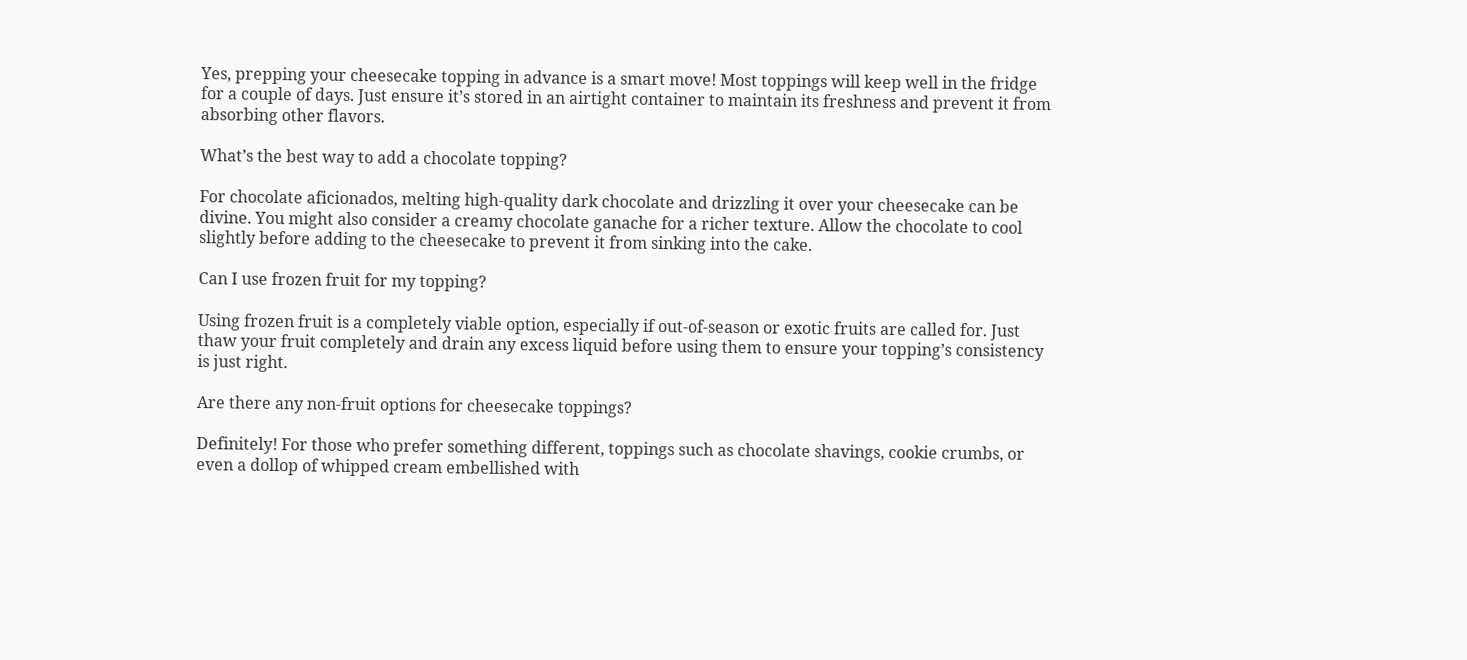Yes, prepping your cheesecake topping in advance is a smart move! Most toppings will keep well in the fridge for a couple of days. Just ensure it’s stored in an airtight container to maintain its freshness and prevent it from absorbing other flavors.

What’s the best way to add a chocolate topping?

For chocolate aficionados, melting high-quality dark chocolate and drizzling it over your cheesecake can be divine. You might also consider a creamy chocolate ganache for a richer texture. Allow the chocolate to cool slightly before adding to the cheesecake to prevent it from sinking into the cake.

Can I use frozen fruit for my topping?

Using frozen fruit is a completely viable option, especially if out-of-season or exotic fruits are called for. Just thaw your fruit completely and drain any excess liquid before using them to ensure your topping’s consistency is just right.

Are there any non-fruit options for cheesecake toppings?

Definitely! For those who prefer something different, toppings such as chocolate shavings, cookie crumbs, or even a dollop of whipped cream embellished with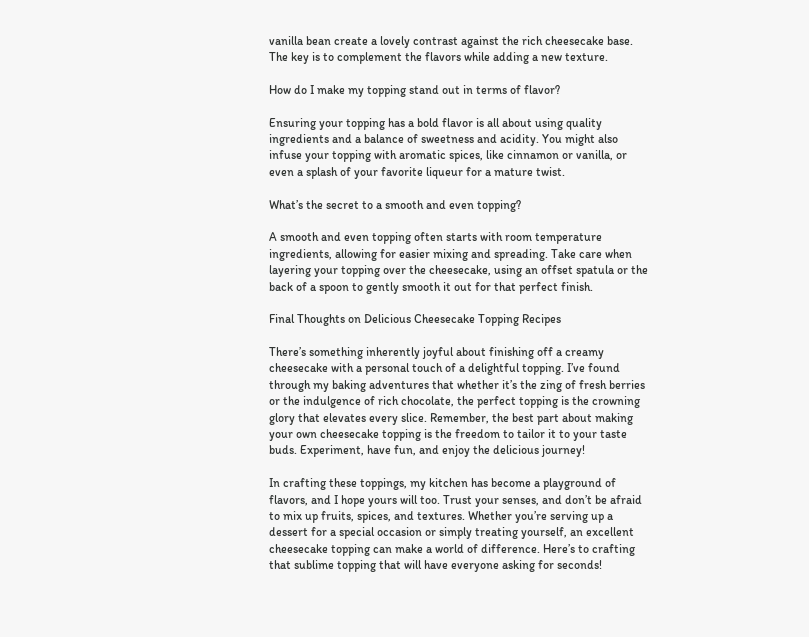vanilla bean create a lovely contrast against the rich cheesecake base. The key is to complement the flavors while adding a new texture.

How do I make my topping stand out in terms of flavor?

Ensuring your topping has a bold flavor is all about using quality ingredients and a balance of sweetness and acidity. You might also infuse your topping with aromatic spices, like cinnamon or vanilla, or even a splash of your favorite liqueur for a mature twist.

What’s the secret to a smooth and even topping?

A smooth and even topping often starts with room temperature ingredients, allowing for easier mixing and spreading. Take care when layering your topping over the cheesecake, using an offset spatula or the back of a spoon to gently smooth it out for that perfect finish.

Final Thoughts on Delicious Cheesecake Topping Recipes

There’s something inherently joyful about finishing off a creamy cheesecake with a personal touch of a delightful topping. I’ve found through my baking adventures that whether it’s the zing of fresh berries or the indulgence of rich chocolate, the perfect topping is the crowning glory that elevates every slice. Remember, the best part about making your own cheesecake topping is the freedom to tailor it to your taste buds. Experiment, have fun, and enjoy the delicious journey!

In crafting these toppings, my kitchen has become a playground of flavors, and I hope yours will too. Trust your senses, and don’t be afraid to mix up fruits, spices, and textures. Whether you’re serving up a dessert for a special occasion or simply treating yourself, an excellent cheesecake topping can make a world of difference. Here’s to crafting that sublime topping that will have everyone asking for seconds!